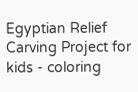Egyptian Relief Carving Project for kids - coloring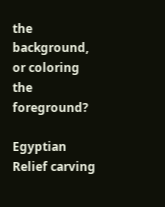the background, or coloring the foreground?

Egyptian Relief carving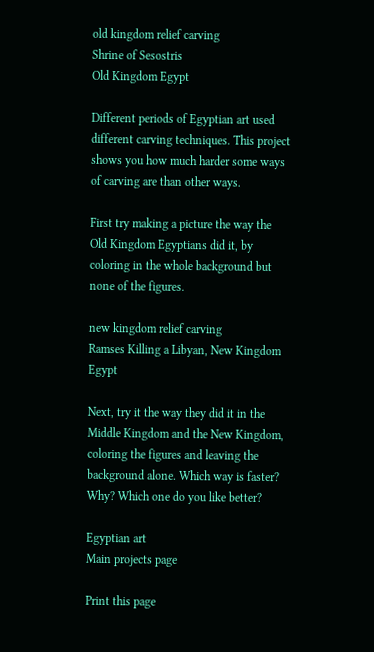old kingdom relief carving
Shrine of Sesostris
Old Kingdom Egypt

Different periods of Egyptian art used different carving techniques. This project shows you how much harder some ways of carving are than other ways.

First try making a picture the way the Old Kingdom Egyptians did it, by coloring in the whole background but none of the figures.

new kingdom relief carving
Ramses Killing a Libyan, New Kingdom Egypt

Next, try it the way they did it in the Middle Kingdom and the New Kingdom, coloring the figures and leaving the background alone. Which way is faster? Why? Which one do you like better?

Egyptian art
Main projects page

Print this page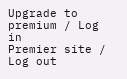Upgrade to premium / Log in
Premier site / Log out